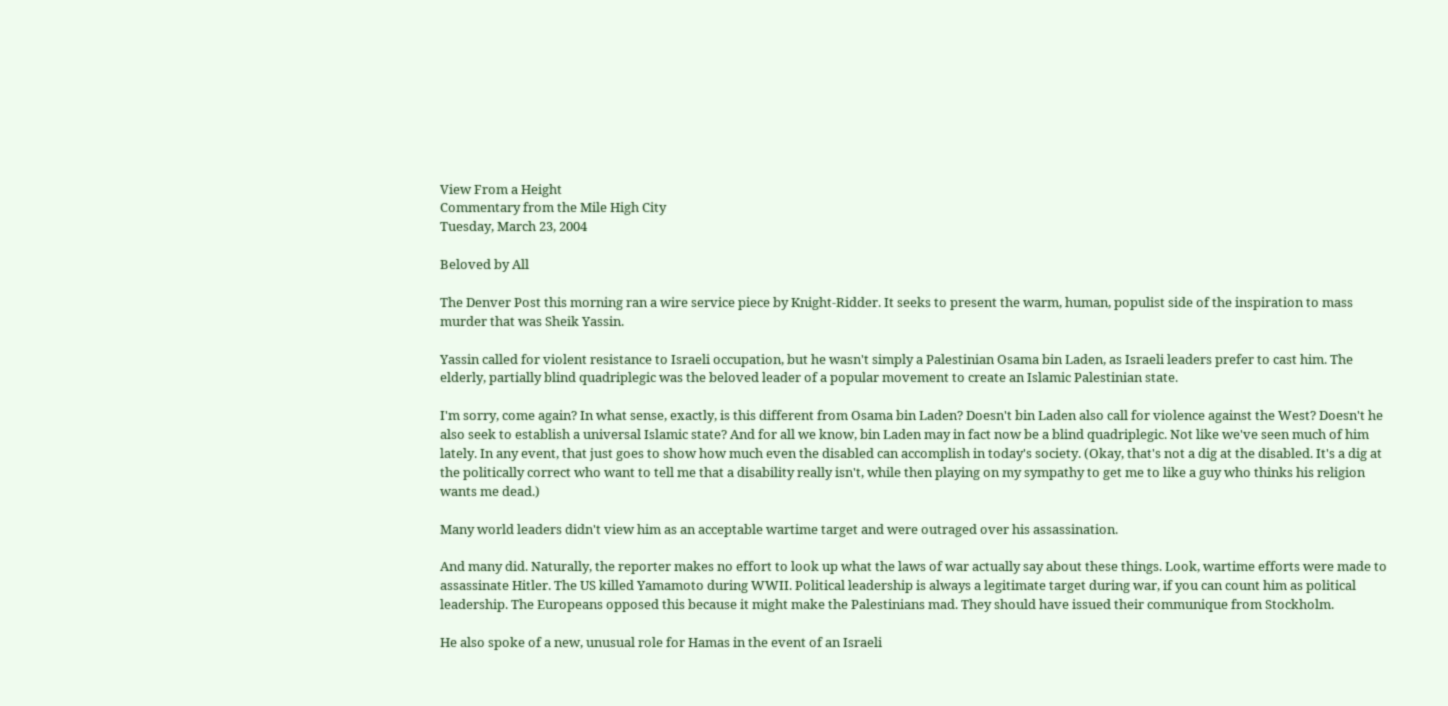View From a Height
Commentary from the Mile High City
Tuesday, March 23, 2004

Beloved by All

The Denver Post this morning ran a wire service piece by Knight-Ridder. It seeks to present the warm, human, populist side of the inspiration to mass murder that was Sheik Yassin.

Yassin called for violent resistance to Israeli occupation, but he wasn't simply a Palestinian Osama bin Laden, as Israeli leaders prefer to cast him. The elderly, partially blind quadriplegic was the beloved leader of a popular movement to create an Islamic Palestinian state.

I'm sorry, come again? In what sense, exactly, is this different from Osama bin Laden? Doesn't bin Laden also call for violence against the West? Doesn't he also seek to establish a universal Islamic state? And for all we know, bin Laden may in fact now be a blind quadriplegic. Not like we've seen much of him lately. In any event, that just goes to show how much even the disabled can accomplish in today's society. (Okay, that's not a dig at the disabled. It's a dig at the politically correct who want to tell me that a disability really isn't, while then playing on my sympathy to get me to like a guy who thinks his religion wants me dead.)

Many world leaders didn't view him as an acceptable wartime target and were outraged over his assassination.

And many did. Naturally, the reporter makes no effort to look up what the laws of war actually say about these things. Look, wartime efforts were made to assassinate Hitler. The US killed Yamamoto during WWII. Political leadership is always a legitimate target during war, if you can count him as political leadership. The Europeans opposed this because it might make the Palestinians mad. They should have issued their communique from Stockholm.

He also spoke of a new, unusual role for Hamas in the event of an Israeli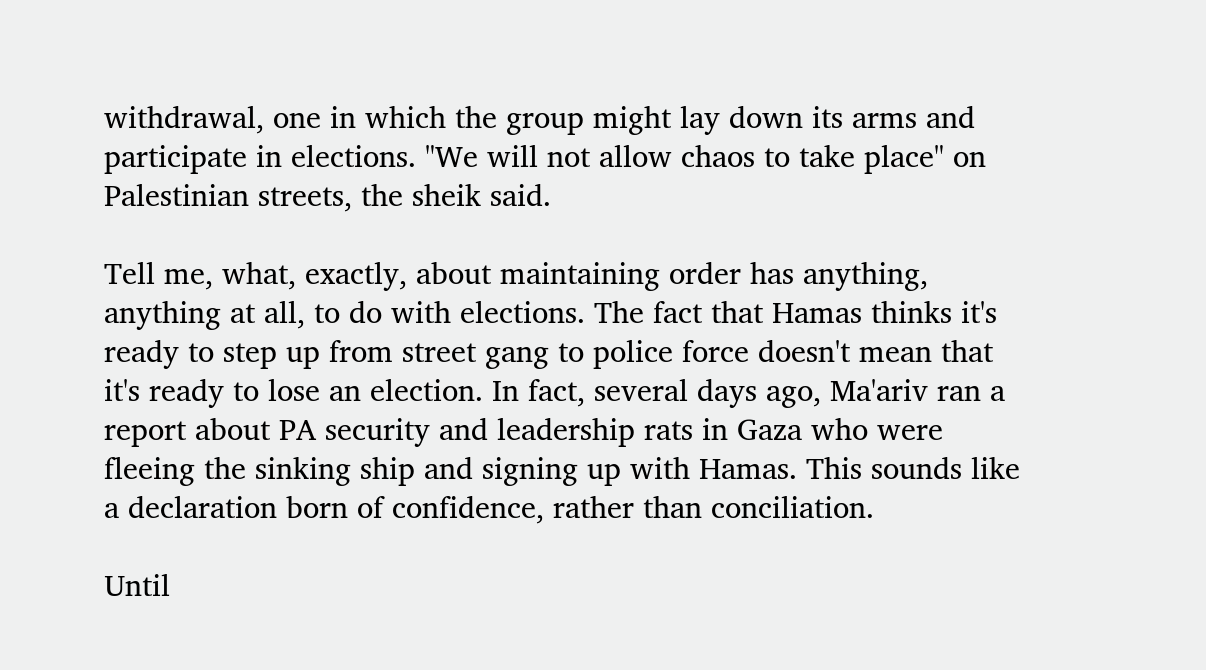withdrawal, one in which the group might lay down its arms and participate in elections. "We will not allow chaos to take place" on Palestinian streets, the sheik said.

Tell me, what, exactly, about maintaining order has anything, anything at all, to do with elections. The fact that Hamas thinks it's ready to step up from street gang to police force doesn't mean that it's ready to lose an election. In fact, several days ago, Ma'ariv ran a report about PA security and leadership rats in Gaza who were fleeing the sinking ship and signing up with Hamas. This sounds like a declaration born of confidence, rather than conciliation.

Until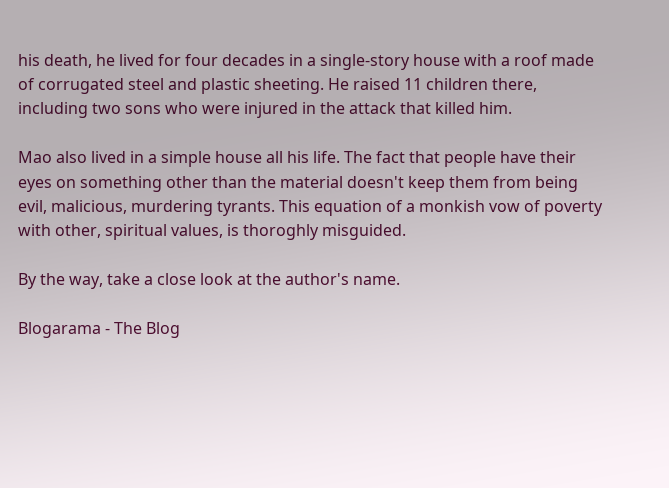his death, he lived for four decades in a single-story house with a roof made of corrugated steel and plastic sheeting. He raised 11 children there, including two sons who were injured in the attack that killed him.

Mao also lived in a simple house all his life. The fact that people have their eyes on something other than the material doesn't keep them from being evil, malicious, murdering tyrants. This equation of a monkish vow of poverty with other, spiritual values, is thoroghly misguided.

By the way, take a close look at the author's name.

Blogarama - The Blog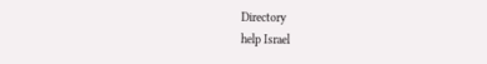Directory
help Israel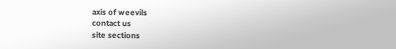axis of weevils
contact us
site sections